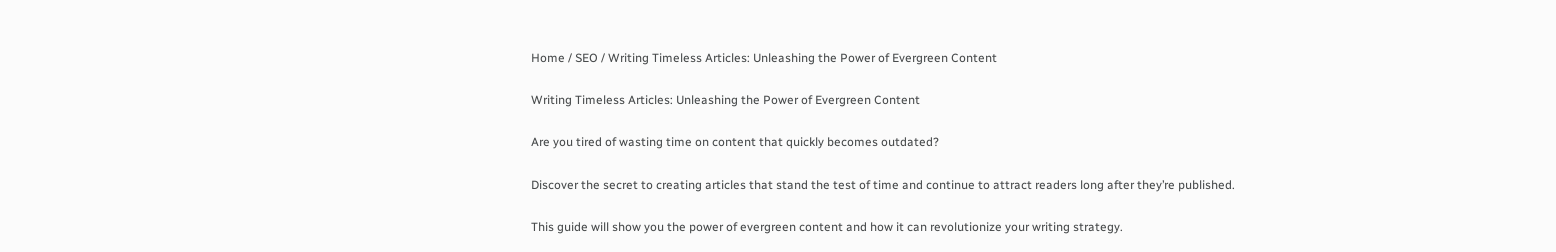Home / SEO / Writing Timeless Articles: Unleashing the Power of Evergreen Content

Writing Timeless Articles: Unleashing the Power of Evergreen Content

Are you tired of wasting time on content that quickly becomes outdated?

Discover the secret to creating articles that stand the test of time and continue to attract readers long after they’re published.

This guide will show you the power of evergreen content and how it can revolutionize your writing strategy.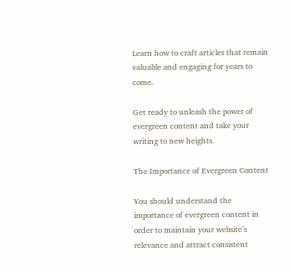Learn how to craft articles that remain valuable and engaging for years to come.

Get ready to unleash the power of evergreen content and take your writing to new heights.

The Importance of Evergreen Content

You should understand the importance of evergreen content in order to maintain your website’s relevance and attract consistent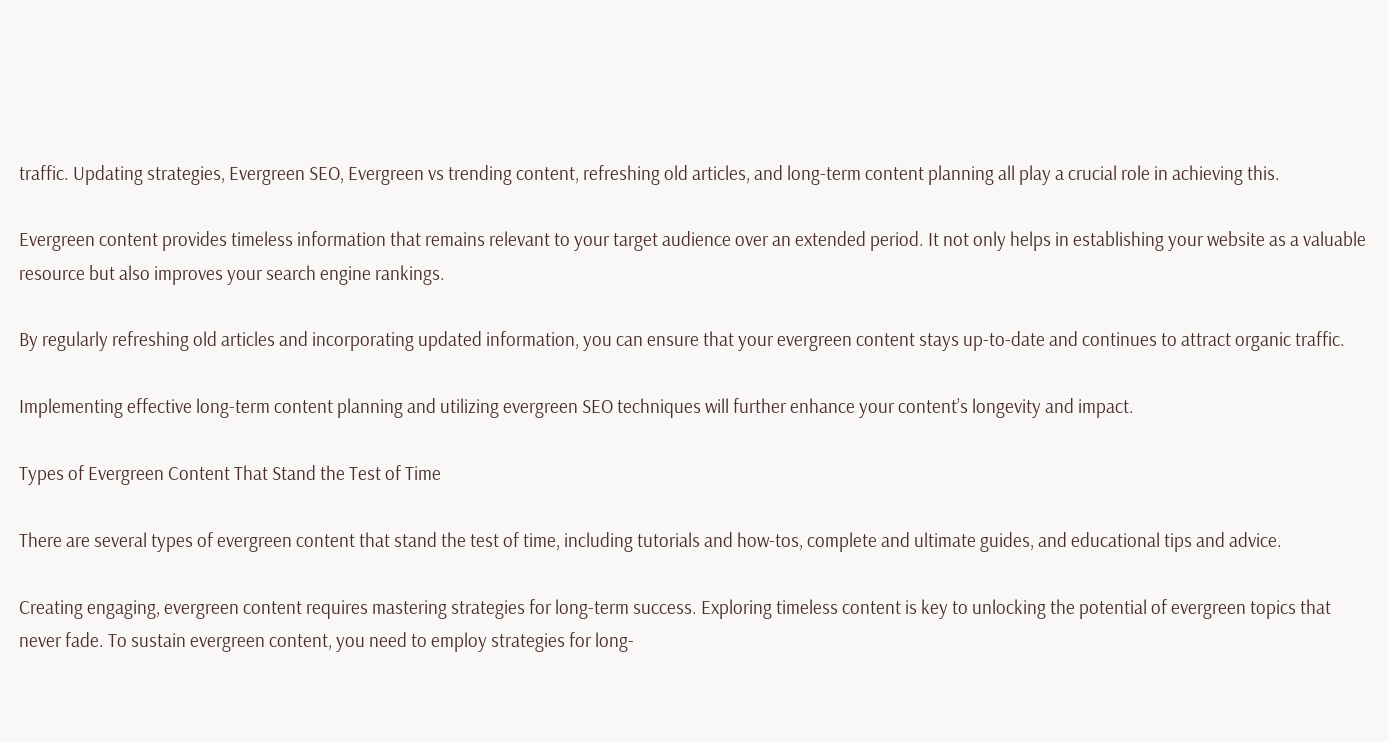traffic. Updating strategies, Evergreen SEO, Evergreen vs trending content, refreshing old articles, and long-term content planning all play a crucial role in achieving this.

Evergreen content provides timeless information that remains relevant to your target audience over an extended period. It not only helps in establishing your website as a valuable resource but also improves your search engine rankings.

By regularly refreshing old articles and incorporating updated information, you can ensure that your evergreen content stays up-to-date and continues to attract organic traffic.

Implementing effective long-term content planning and utilizing evergreen SEO techniques will further enhance your content’s longevity and impact.

Types of Evergreen Content That Stand the Test of Time

There are several types of evergreen content that stand the test of time, including tutorials and how-tos, complete and ultimate guides, and educational tips and advice.

Creating engaging, evergreen content requires mastering strategies for long-term success. Exploring timeless content is key to unlocking the potential of evergreen topics that never fade. To sustain evergreen content, you need to employ strategies for long-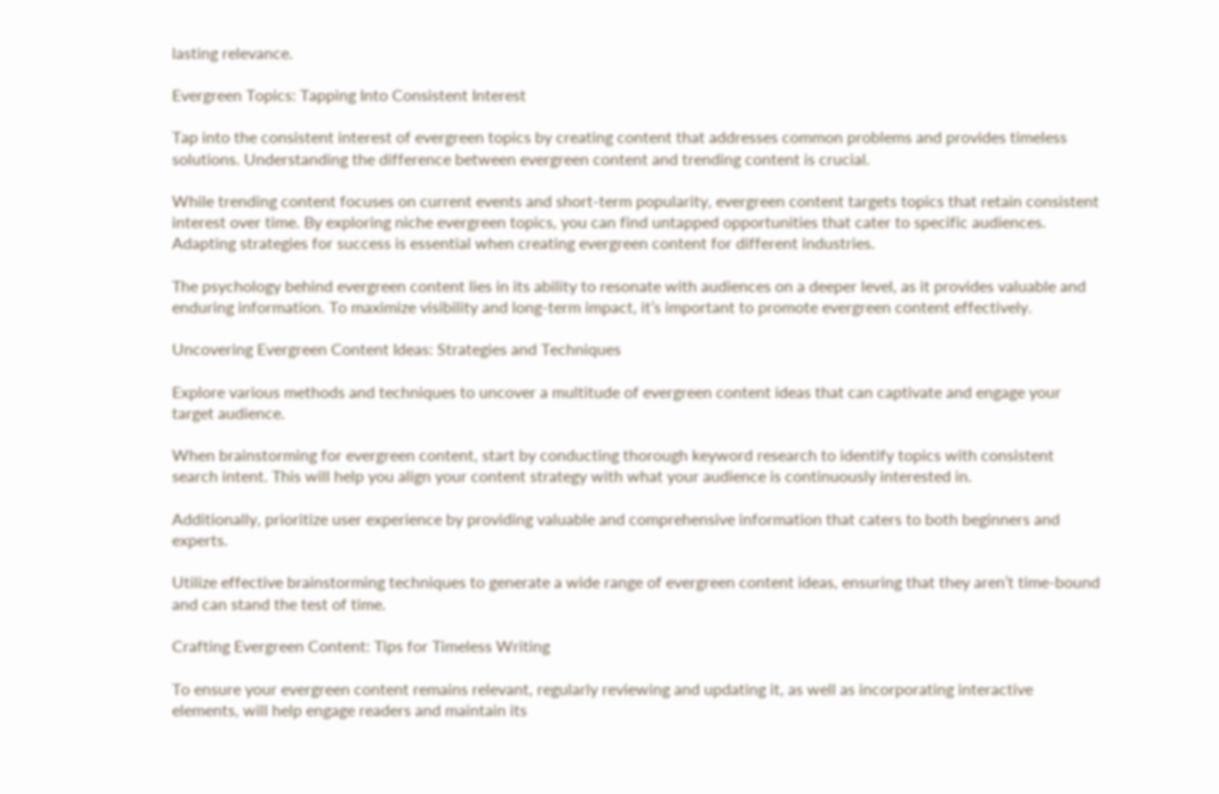lasting relevance.

Evergreen Topics: Tapping Into Consistent Interest

Tap into the consistent interest of evergreen topics by creating content that addresses common problems and provides timeless solutions. Understanding the difference between evergreen content and trending content is crucial.

While trending content focuses on current events and short-term popularity, evergreen content targets topics that retain consistent interest over time. By exploring niche evergreen topics, you can find untapped opportunities that cater to specific audiences. Adapting strategies for success is essential when creating evergreen content for different industries.

The psychology behind evergreen content lies in its ability to resonate with audiences on a deeper level, as it provides valuable and enduring information. To maximize visibility and long-term impact, it’s important to promote evergreen content effectively.

Uncovering Evergreen Content Ideas: Strategies and Techniques

Explore various methods and techniques to uncover a multitude of evergreen content ideas that can captivate and engage your target audience.

When brainstorming for evergreen content, start by conducting thorough keyword research to identify topics with consistent search intent. This will help you align your content strategy with what your audience is continuously interested in.

Additionally, prioritize user experience by providing valuable and comprehensive information that caters to both beginners and experts.

Utilize effective brainstorming techniques to generate a wide range of evergreen content ideas, ensuring that they aren’t time-bound and can stand the test of time.

Crafting Evergreen Content: Tips for Timeless Writing

To ensure your evergreen content remains relevant, regularly reviewing and updating it, as well as incorporating interactive elements, will help engage readers and maintain its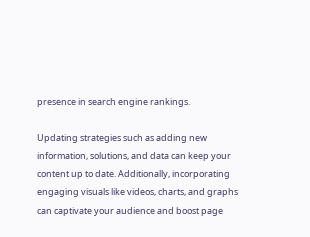presence in search engine rankings.

Updating strategies such as adding new information, solutions, and data can keep your content up to date. Additionally, incorporating engaging visuals like videos, charts, and graphs can captivate your audience and boost page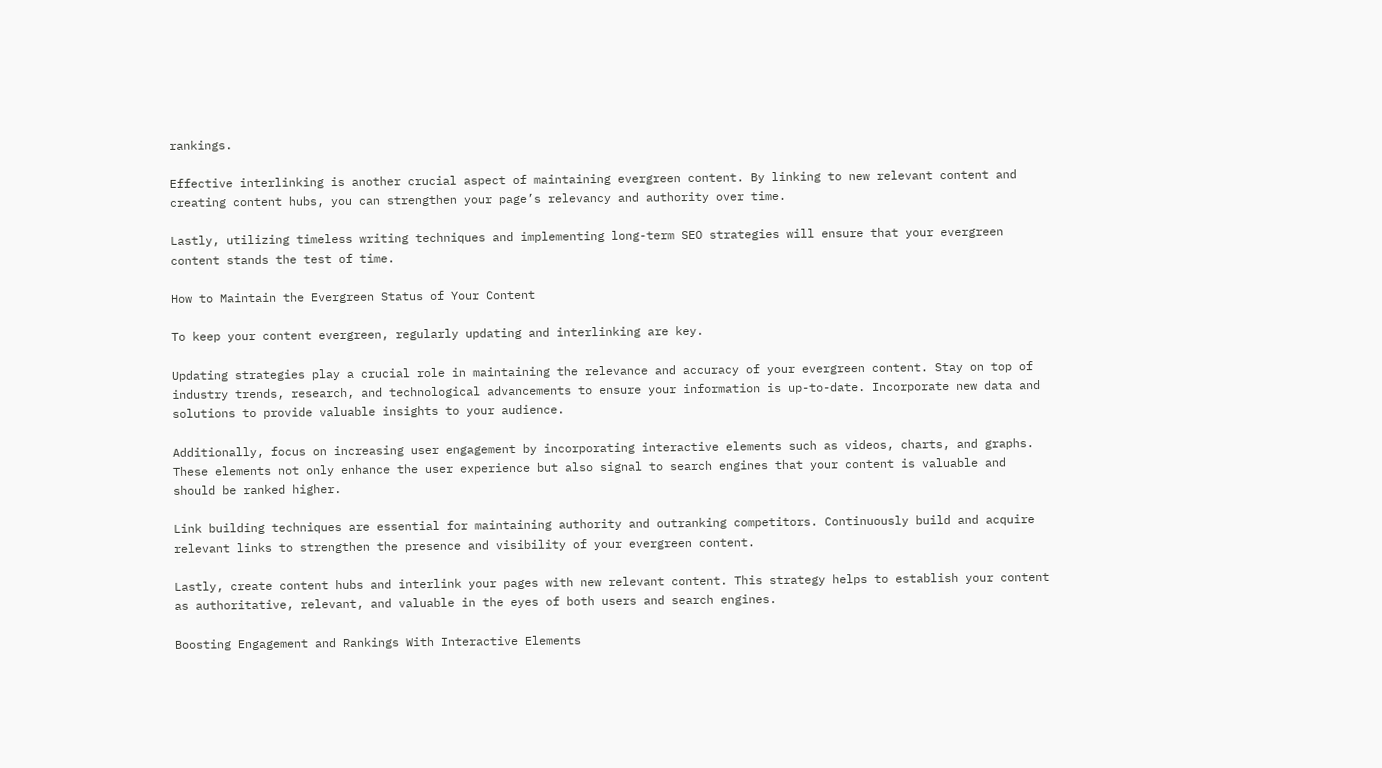rankings.

Effective interlinking is another crucial aspect of maintaining evergreen content. By linking to new relevant content and creating content hubs, you can strengthen your page’s relevancy and authority over time.

Lastly, utilizing timeless writing techniques and implementing long-term SEO strategies will ensure that your evergreen content stands the test of time.

How to Maintain the Evergreen Status of Your Content

To keep your content evergreen, regularly updating and interlinking are key.

Updating strategies play a crucial role in maintaining the relevance and accuracy of your evergreen content. Stay on top of industry trends, research, and technological advancements to ensure your information is up-to-date. Incorporate new data and solutions to provide valuable insights to your audience.

Additionally, focus on increasing user engagement by incorporating interactive elements such as videos, charts, and graphs. These elements not only enhance the user experience but also signal to search engines that your content is valuable and should be ranked higher.

Link building techniques are essential for maintaining authority and outranking competitors. Continuously build and acquire relevant links to strengthen the presence and visibility of your evergreen content.

Lastly, create content hubs and interlink your pages with new relevant content. This strategy helps to establish your content as authoritative, relevant, and valuable in the eyes of both users and search engines.

Boosting Engagement and Rankings With Interactive Elements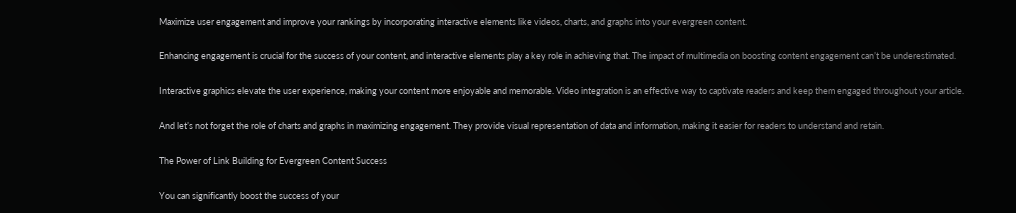Maximize user engagement and improve your rankings by incorporating interactive elements like videos, charts, and graphs into your evergreen content.

Enhancing engagement is crucial for the success of your content, and interactive elements play a key role in achieving that. The impact of multimedia on boosting content engagement can’t be underestimated.

Interactive graphics elevate the user experience, making your content more enjoyable and memorable. Video integration is an effective way to captivate readers and keep them engaged throughout your article.

And let’s not forget the role of charts and graphs in maximizing engagement. They provide visual representation of data and information, making it easier for readers to understand and retain.

The Power of Link Building for Evergreen Content Success

You can significantly boost the success of your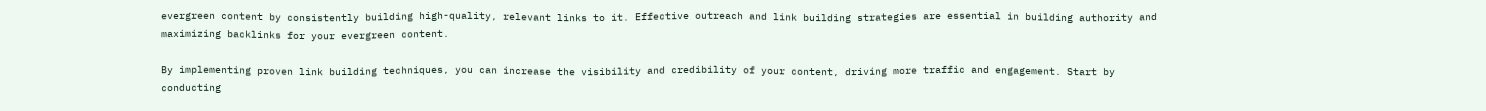evergreen content by consistently building high-quality, relevant links to it. Effective outreach and link building strategies are essential in building authority and maximizing backlinks for your evergreen content.

By implementing proven link building techniques, you can increase the visibility and credibility of your content, driving more traffic and engagement. Start by conducting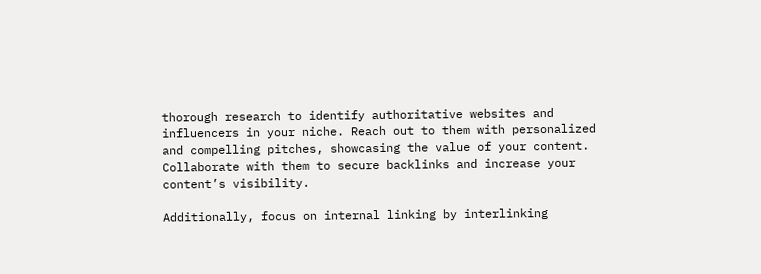thorough research to identify authoritative websites and influencers in your niche. Reach out to them with personalized and compelling pitches, showcasing the value of your content. Collaborate with them to secure backlinks and increase your content’s visibility.

Additionally, focus on internal linking by interlinking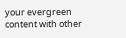your evergreen content with other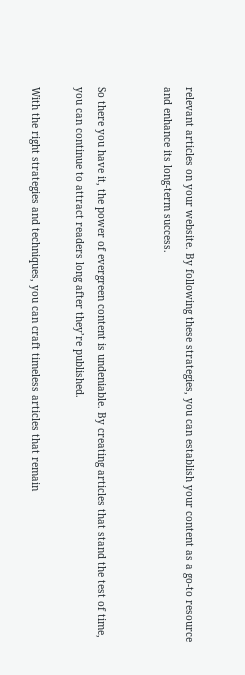relevant articles on your website. By following these strategies, you can establish your content as a go-to resource and enhance its long-term success.


So there you have it, the power of evergreen content is undeniable. By creating articles that stand the test of time, you can continue to attract readers long after they’re published.

With the right strategies and techniques, you can craft timeless articles that remain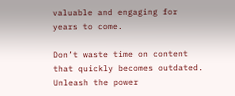valuable and engaging for years to come.

Don’t waste time on content that quickly becomes outdated. Unleash the power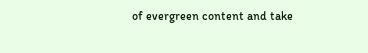of evergreen content and take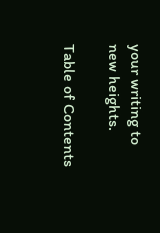your writing to new heights.

Table of Contents